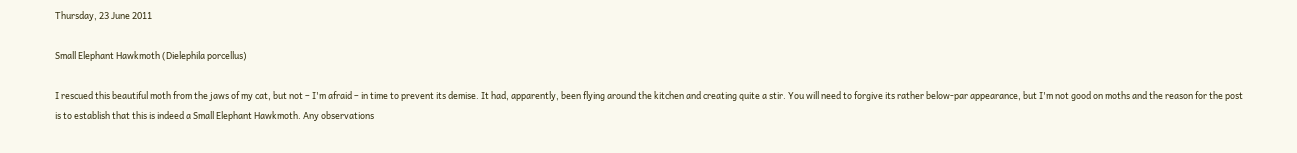Thursday, 23 June 2011

Small Elephant Hawkmoth (Dielephila porcellus)

I rescued this beautiful moth from the jaws of my cat, but not – I'm afraid – in time to prevent its demise. It had, apparently, been flying around the kitchen and creating quite a stir. You will need to forgive its rather below-par appearance, but I'm not good on moths and the reason for the post is to establish that this is indeed a Small Elephant Hawkmoth. Any observations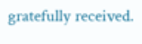gratefully received.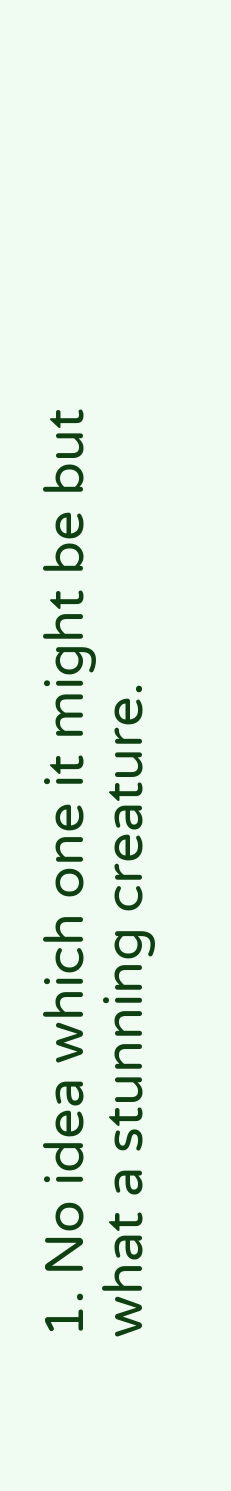1. No idea which one it might be but what a stunning creature.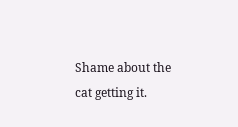Shame about the cat getting it.